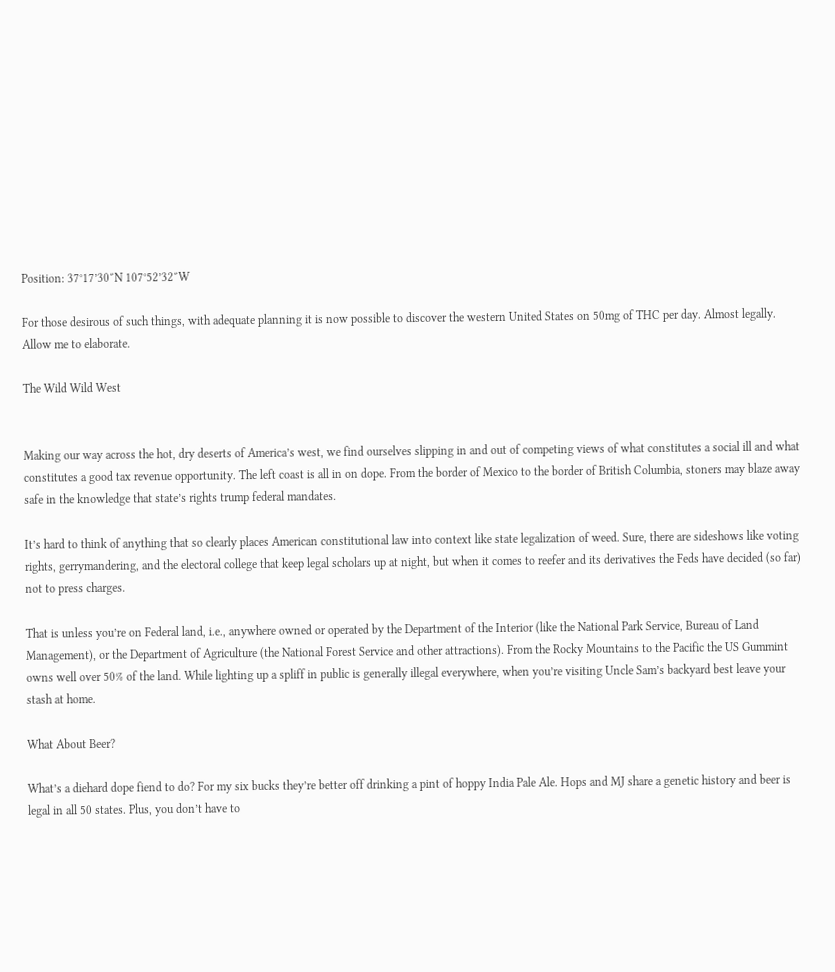Position: 37°17’30″N 107°52’32″W

For those desirous of such things, with adequate planning it is now possible to discover the western United States on 50mg of THC per day. Almost legally. Allow me to elaborate.

The Wild Wild West


Making our way across the hot, dry deserts of America’s west, we find ourselves slipping in and out of competing views of what constitutes a social ill and what constitutes a good tax revenue opportunity. The left coast is all in on dope. From the border of Mexico to the border of British Columbia, stoners may blaze away safe in the knowledge that state’s rights trump federal mandates.

It’s hard to think of anything that so clearly places American constitutional law into context like state legalization of weed. Sure, there are sideshows like voting rights, gerrymandering, and the electoral college that keep legal scholars up at night, but when it comes to reefer and its derivatives the Feds have decided (so far) not to press charges.

That is unless you’re on Federal land, i.e., anywhere owned or operated by the Department of the Interior (like the National Park Service, Bureau of Land Management), or the Department of Agriculture (the National Forest Service and other attractions). From the Rocky Mountains to the Pacific the US Gummint owns well over 50% of the land. While lighting up a spliff in public is generally illegal everywhere, when you’re visiting Uncle Sam’s backyard best leave your stash at home.

What About Beer?

What’s a diehard dope fiend to do? For my six bucks they’re better off drinking a pint of hoppy India Pale Ale. Hops and MJ share a genetic history and beer is legal in all 50 states. Plus, you don’t have to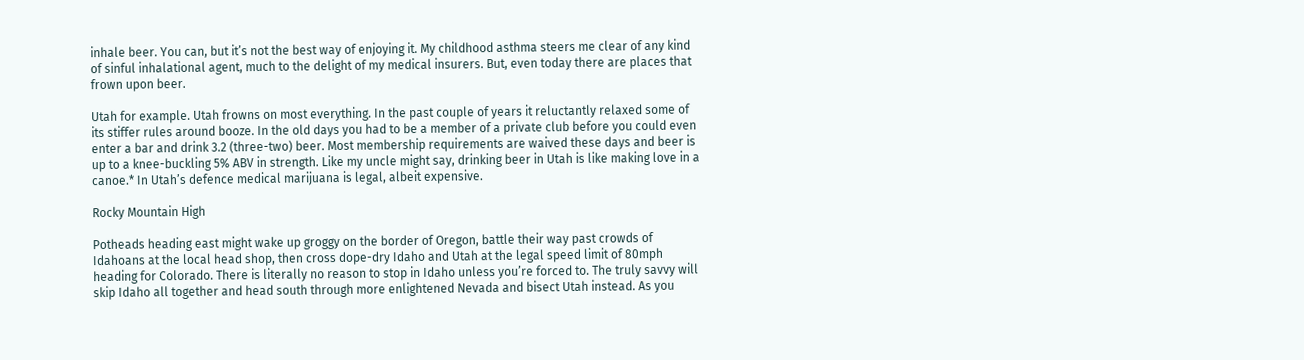inhale beer. You can, but it’s not the best way of enjoying it. My childhood asthma steers me clear of any kind of sinful inhalational agent, much to the delight of my medical insurers. But, even today there are places that frown upon beer.

Utah for example. Utah frowns on most everything. In the past couple of years it reluctantly relaxed some of its stiffer rules around booze. In the old days you had to be a member of a private club before you could even enter a bar and drink 3.2 (three-two) beer. Most membership requirements are waived these days and beer is up to a knee-buckling 5% ABV in strength. Like my uncle might say, drinking beer in Utah is like making love in a canoe.* In Utah’s defence medical marijuana is legal, albeit expensive.

Rocky Mountain High

Potheads heading east might wake up groggy on the border of Oregon, battle their way past crowds of Idahoans at the local head shop, then cross dope-dry Idaho and Utah at the legal speed limit of 80mph heading for Colorado. There is literally no reason to stop in Idaho unless you’re forced to. The truly savvy will skip Idaho all together and head south through more enlightened Nevada and bisect Utah instead. As you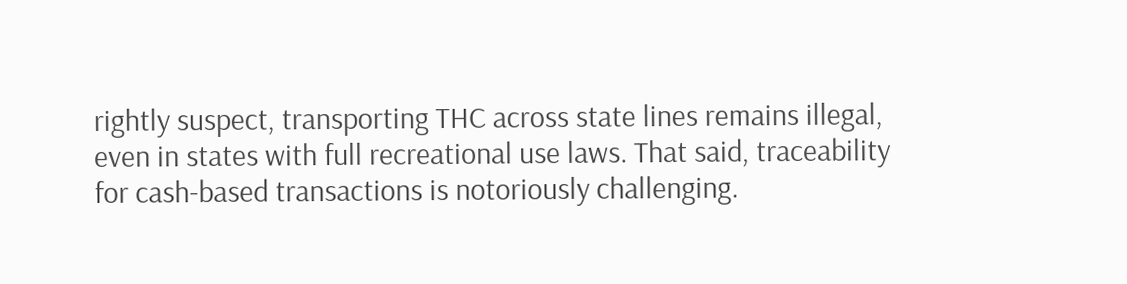rightly suspect, transporting THC across state lines remains illegal, even in states with full recreational use laws. That said, traceability for cash-based transactions is notoriously challenging.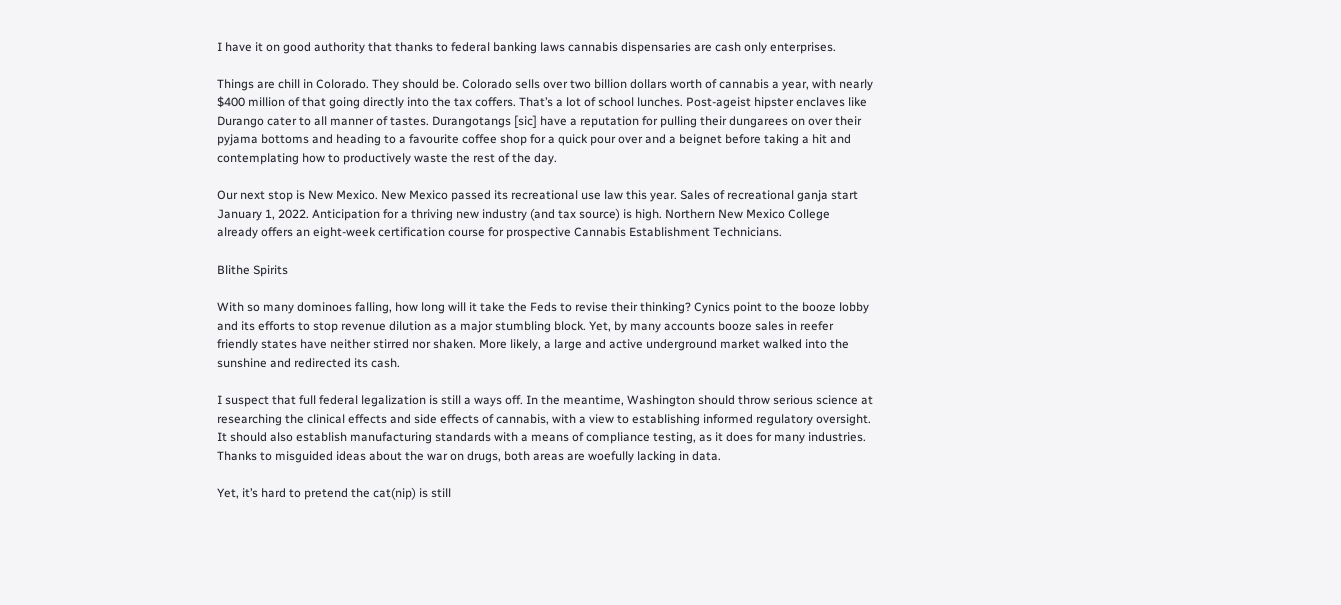I have it on good authority that thanks to federal banking laws cannabis dispensaries are cash only enterprises.

Things are chill in Colorado. They should be. Colorado sells over two billion dollars worth of cannabis a year, with nearly $400 million of that going directly into the tax coffers. That’s a lot of school lunches. Post-ageist hipster enclaves like Durango cater to all manner of tastes. Durangotangs [sic] have a reputation for pulling their dungarees on over their pyjama bottoms and heading to a favourite coffee shop for a quick pour over and a beignet before taking a hit and contemplating how to productively waste the rest of the day.

Our next stop is New Mexico. New Mexico passed its recreational use law this year. Sales of recreational ganja start January 1, 2022. Anticipation for a thriving new industry (and tax source) is high. Northern New Mexico College already offers an eight-week certification course for prospective Cannabis Establishment Technicians.

Blithe Spirits

With so many dominoes falling, how long will it take the Feds to revise their thinking? Cynics point to the booze lobby and its efforts to stop revenue dilution as a major stumbling block. Yet, by many accounts booze sales in reefer friendly states have neither stirred nor shaken. More likely, a large and active underground market walked into the sunshine and redirected its cash.

I suspect that full federal legalization is still a ways off. In the meantime, Washington should throw serious science at researching the clinical effects and side effects of cannabis, with a view to establishing informed regulatory oversight. It should also establish manufacturing standards with a means of compliance testing, as it does for many industries. Thanks to misguided ideas about the war on drugs, both areas are woefully lacking in data.

Yet, it’s hard to pretend the cat(nip) is still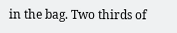in the bag. Two thirds of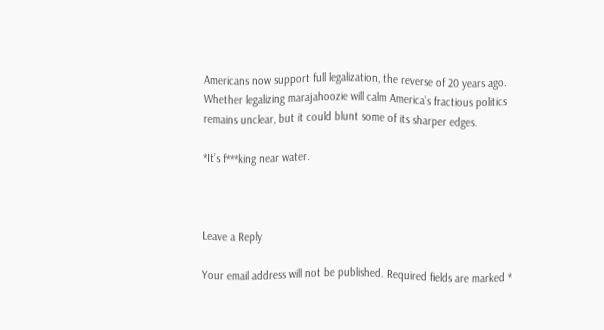Americans now support full legalization, the reverse of 20 years ago. Whether legalizing marajahoozie will calm America’s fractious politics remains unclear, but it could blunt some of its sharper edges.

*It’s f***king near water.



Leave a Reply

Your email address will not be published. Required fields are marked *